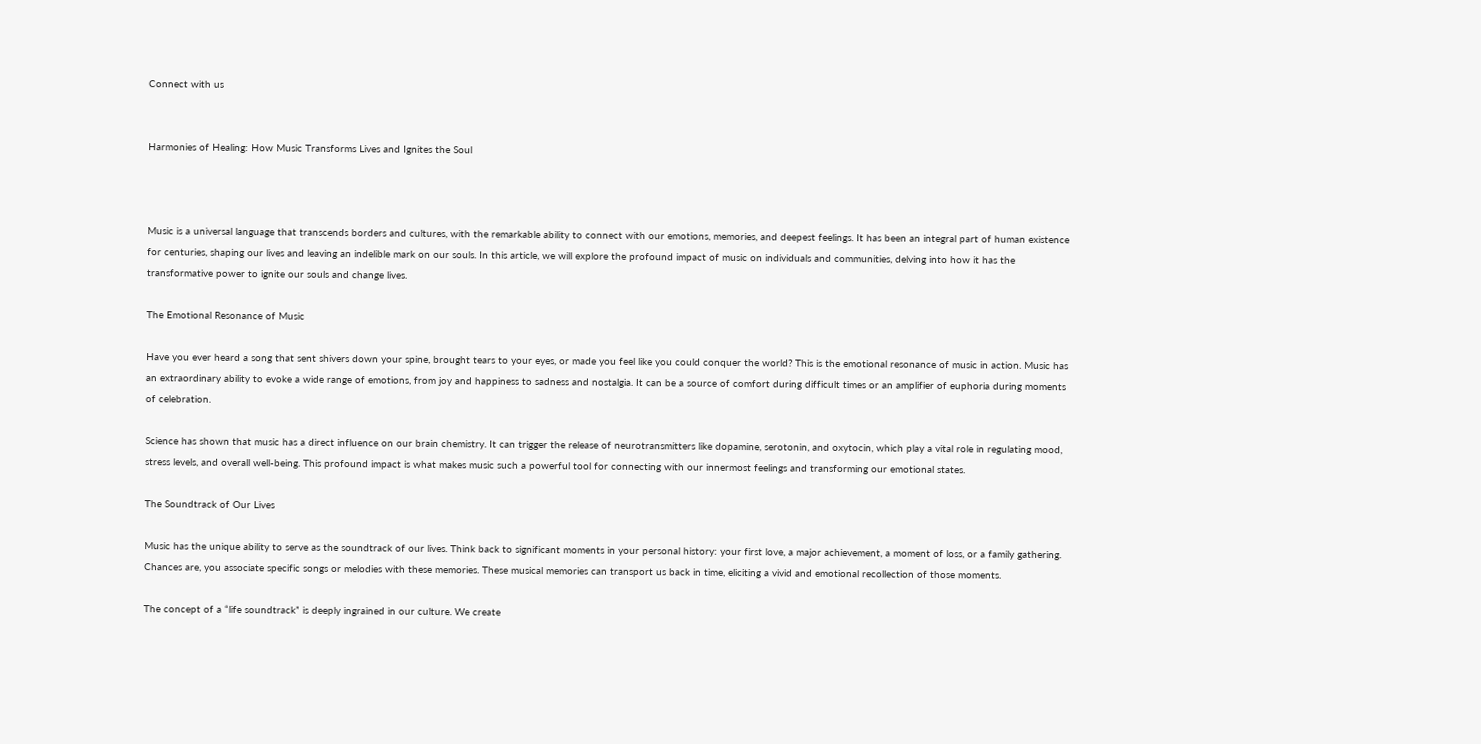Connect with us


Harmonies of Healing: How Music Transforms Lives and Ignites the Soul



Music is a universal language that transcends borders and cultures, with the remarkable ability to connect with our emotions, memories, and deepest feelings. It has been an integral part of human existence for centuries, shaping our lives and leaving an indelible mark on our souls. In this article, we will explore the profound impact of music on individuals and communities, delving into how it has the transformative power to ignite our souls and change lives.

The Emotional Resonance of Music

Have you ever heard a song that sent shivers down your spine, brought tears to your eyes, or made you feel like you could conquer the world? This is the emotional resonance of music in action. Music has an extraordinary ability to evoke a wide range of emotions, from joy and happiness to sadness and nostalgia. It can be a source of comfort during difficult times or an amplifier of euphoria during moments of celebration.

Science has shown that music has a direct influence on our brain chemistry. It can trigger the release of neurotransmitters like dopamine, serotonin, and oxytocin, which play a vital role in regulating mood, stress levels, and overall well-being. This profound impact is what makes music such a powerful tool for connecting with our innermost feelings and transforming our emotional states.

The Soundtrack of Our Lives

Music has the unique ability to serve as the soundtrack of our lives. Think back to significant moments in your personal history: your first love, a major achievement, a moment of loss, or a family gathering. Chances are, you associate specific songs or melodies with these memories. These musical memories can transport us back in time, eliciting a vivid and emotional recollection of those moments.

The concept of a “life soundtrack” is deeply ingrained in our culture. We create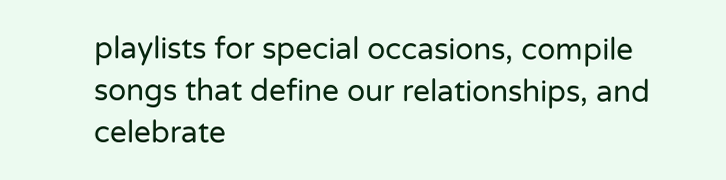playlists for special occasions, compile songs that define our relationships, and celebrate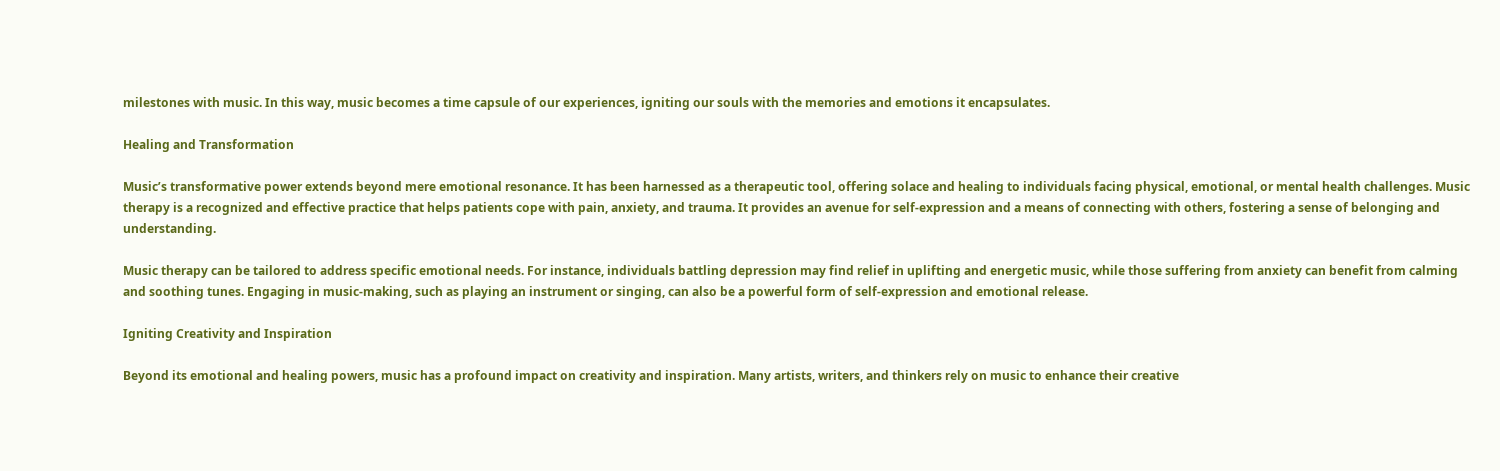milestones with music. In this way, music becomes a time capsule of our experiences, igniting our souls with the memories and emotions it encapsulates.

Healing and Transformation

Music’s transformative power extends beyond mere emotional resonance. It has been harnessed as a therapeutic tool, offering solace and healing to individuals facing physical, emotional, or mental health challenges. Music therapy is a recognized and effective practice that helps patients cope with pain, anxiety, and trauma. It provides an avenue for self-expression and a means of connecting with others, fostering a sense of belonging and understanding.

Music therapy can be tailored to address specific emotional needs. For instance, individuals battling depression may find relief in uplifting and energetic music, while those suffering from anxiety can benefit from calming and soothing tunes. Engaging in music-making, such as playing an instrument or singing, can also be a powerful form of self-expression and emotional release.

Igniting Creativity and Inspiration

Beyond its emotional and healing powers, music has a profound impact on creativity and inspiration. Many artists, writers, and thinkers rely on music to enhance their creative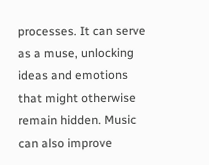processes. It can serve as a muse, unlocking ideas and emotions that might otherwise remain hidden. Music can also improve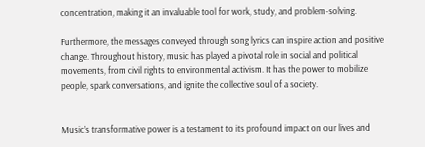concentration, making it an invaluable tool for work, study, and problem-solving.

Furthermore, the messages conveyed through song lyrics can inspire action and positive change. Throughout history, music has played a pivotal role in social and political movements, from civil rights to environmental activism. It has the power to mobilize people, spark conversations, and ignite the collective soul of a society.


Music’s transformative power is a testament to its profound impact on our lives and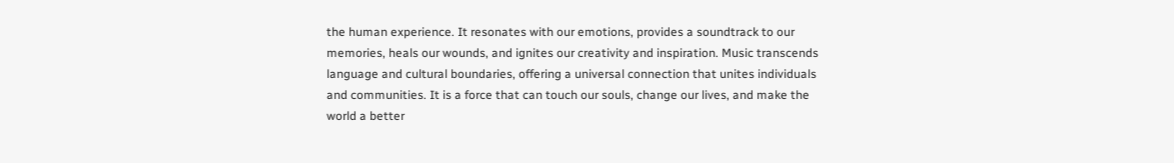the human experience. It resonates with our emotions, provides a soundtrack to our memories, heals our wounds, and ignites our creativity and inspiration. Music transcends language and cultural boundaries, offering a universal connection that unites individuals and communities. It is a force that can touch our souls, change our lives, and make the world a better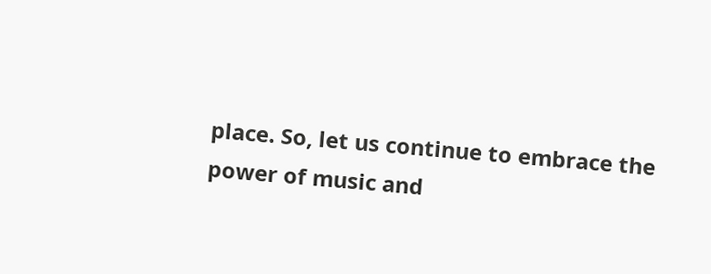place. So, let us continue to embrace the power of music and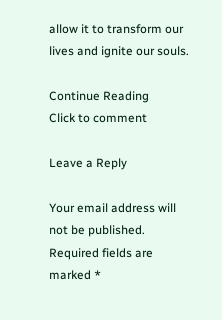allow it to transform our lives and ignite our souls.

Continue Reading
Click to comment

Leave a Reply

Your email address will not be published. Required fields are marked *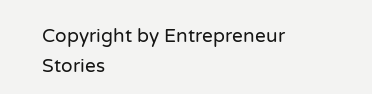Copyright by Entrepreneur Stories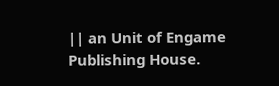|| an Unit of Engame Publishing House.